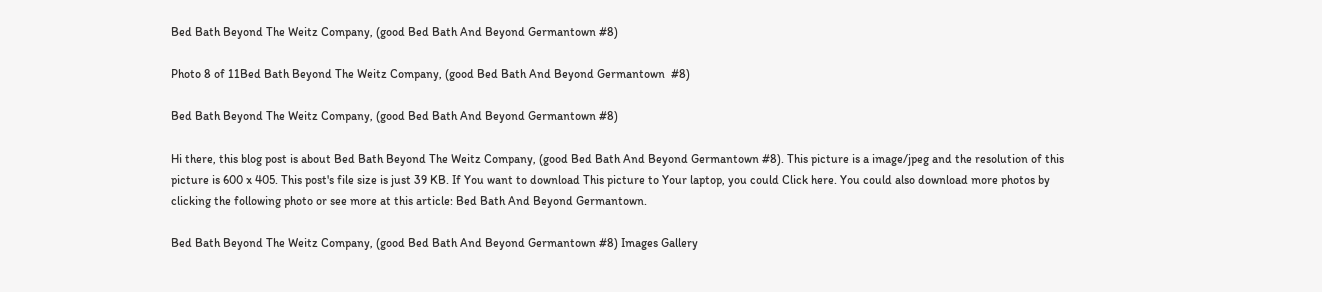Bed Bath Beyond The Weitz Company, (good Bed Bath And Beyond Germantown #8)

Photo 8 of 11Bed Bath Beyond The Weitz Company, (good Bed Bath And Beyond Germantown  #8)

Bed Bath Beyond The Weitz Company, (good Bed Bath And Beyond Germantown #8)

Hi there, this blog post is about Bed Bath Beyond The Weitz Company, (good Bed Bath And Beyond Germantown #8). This picture is a image/jpeg and the resolution of this picture is 600 x 405. This post's file size is just 39 KB. If You want to download This picture to Your laptop, you could Click here. You could also download more photos by clicking the following photo or see more at this article: Bed Bath And Beyond Germantown.

Bed Bath Beyond The Weitz Company, (good Bed Bath And Beyond Germantown #8) Images Gallery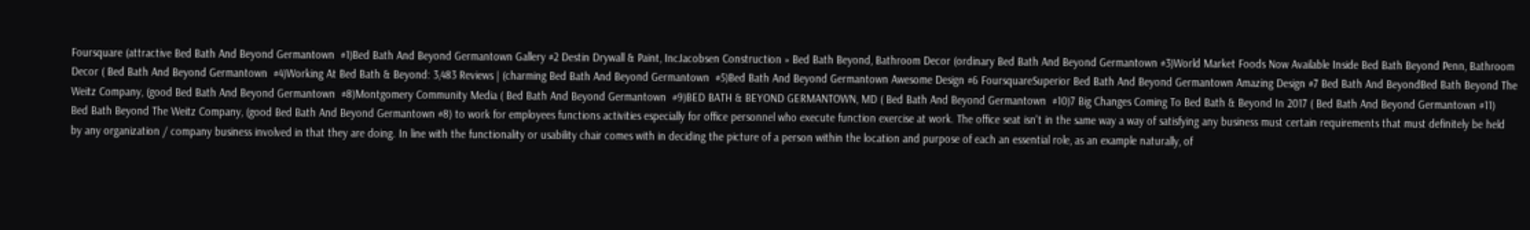Foursquare (attractive Bed Bath And Beyond Germantown  #1)Bed Bath And Beyond Germantown Gallery #2 Destin Drywall & Paint, IncJacobsen Construction » Bed Bath Beyond, Bathroom Decor (ordinary Bed Bath And Beyond Germantown #3)World Market Foods Now Available Inside Bed Bath Beyond Penn, Bathroom Decor ( Bed Bath And Beyond Germantown  #4)Working At Bed Bath & Beyond: 3,483 Reviews | (charming Bed Bath And Beyond Germantown  #5)Bed Bath And Beyond Germantown Awesome Design #6 FoursquareSuperior Bed Bath And Beyond Germantown Amazing Design #7 Bed Bath And BeyondBed Bath Beyond The Weitz Company, (good Bed Bath And Beyond Germantown  #8)Montgomery Community Media ( Bed Bath And Beyond Germantown  #9)BED BATH & BEYOND GERMANTOWN, MD ( Bed Bath And Beyond Germantown  #10)7 Big Changes Coming To Bed Bath & Beyond In 2017 ( Bed Bath And Beyond Germantown #11)
Bed Bath Beyond The Weitz Company, (good Bed Bath And Beyond Germantown #8) to work for employees functions activities especially for office personnel who execute function exercise at work. The office seat isn't in the same way a way of satisfying any business must certain requirements that must definitely be held by any organization / company business involved in that they are doing. In line with the functionality or usability chair comes with in deciding the picture of a person within the location and purpose of each an essential role, as an example naturally, of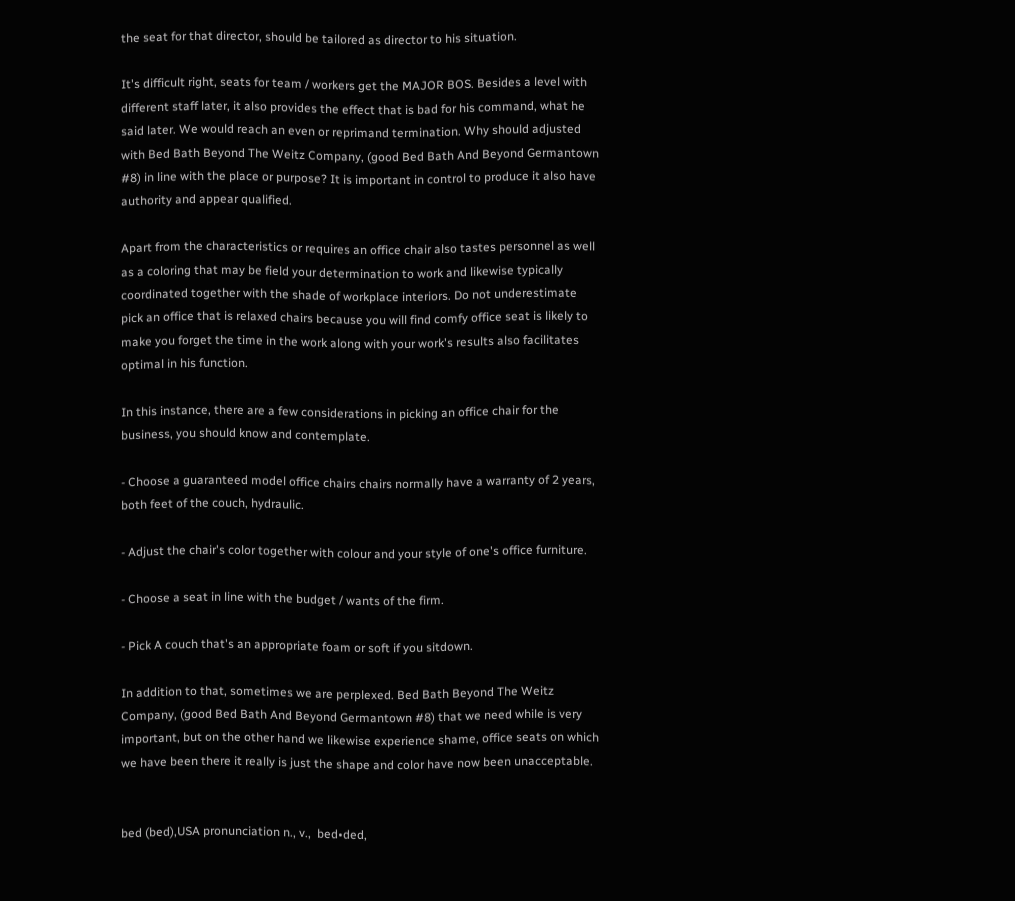the seat for that director, should be tailored as director to his situation.

It's difficult right, seats for team / workers get the MAJOR BOS. Besides a level with different staff later, it also provides the effect that is bad for his command, what he said later. We would reach an even or reprimand termination. Why should adjusted with Bed Bath Beyond The Weitz Company, (good Bed Bath And Beyond Germantown #8) in line with the place or purpose? It is important in control to produce it also have authority and appear qualified.

Apart from the characteristics or requires an office chair also tastes personnel as well as a coloring that may be field your determination to work and likewise typically coordinated together with the shade of workplace interiors. Do not underestimate pick an office that is relaxed chairs because you will find comfy office seat is likely to make you forget the time in the work along with your work's results also facilitates optimal in his function.

In this instance, there are a few considerations in picking an office chair for the business, you should know and contemplate.

- Choose a guaranteed model office chairs chairs normally have a warranty of 2 years, both feet of the couch, hydraulic.

- Adjust the chair's color together with colour and your style of one's office furniture.

- Choose a seat in line with the budget / wants of the firm.

- Pick A couch that's an appropriate foam or soft if you sitdown.

In addition to that, sometimes we are perplexed. Bed Bath Beyond The Weitz Company, (good Bed Bath And Beyond Germantown #8) that we need while is very important, but on the other hand we likewise experience shame, office seats on which we have been there it really is just the shape and color have now been unacceptable.


bed (bed),USA pronunciation n., v.,  bed•ded,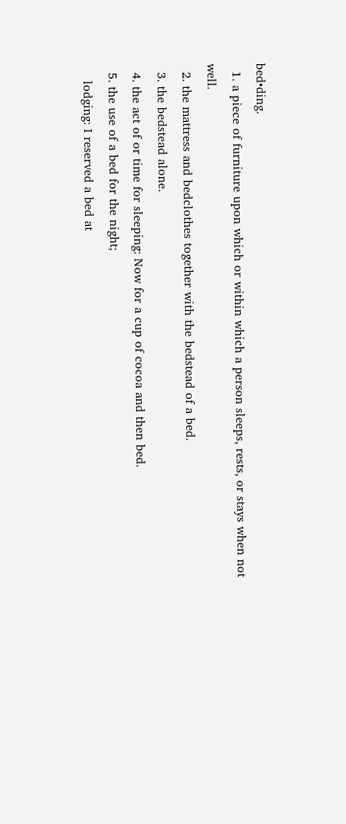bed•ding.
  1. a piece of furniture upon which or within which a person sleeps, rests, or stays when not well.
  2. the mattress and bedclothes together with the bedstead of a bed.
  3. the bedstead alone.
  4. the act of or time for sleeping: Now for a cup of cocoa and then bed.
  5. the use of a bed for the night;
    lodging: I reserved a bed at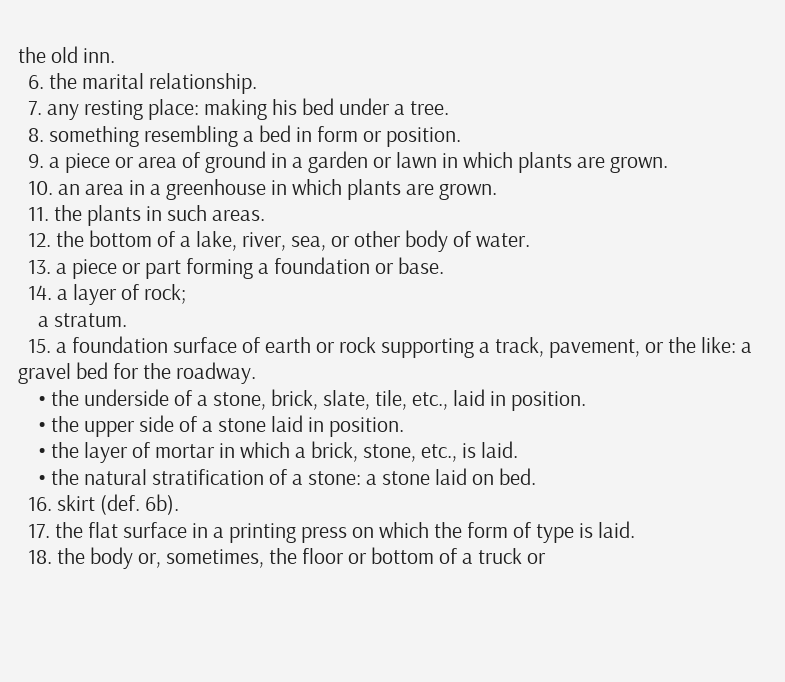the old inn.
  6. the marital relationship.
  7. any resting place: making his bed under a tree.
  8. something resembling a bed in form or position.
  9. a piece or area of ground in a garden or lawn in which plants are grown.
  10. an area in a greenhouse in which plants are grown.
  11. the plants in such areas.
  12. the bottom of a lake, river, sea, or other body of water.
  13. a piece or part forming a foundation or base.
  14. a layer of rock;
    a stratum.
  15. a foundation surface of earth or rock supporting a track, pavement, or the like: a gravel bed for the roadway.
    • the underside of a stone, brick, slate, tile, etc., laid in position.
    • the upper side of a stone laid in position.
    • the layer of mortar in which a brick, stone, etc., is laid.
    • the natural stratification of a stone: a stone laid on bed.
  16. skirt (def. 6b).
  17. the flat surface in a printing press on which the form of type is laid.
  18. the body or, sometimes, the floor or bottom of a truck or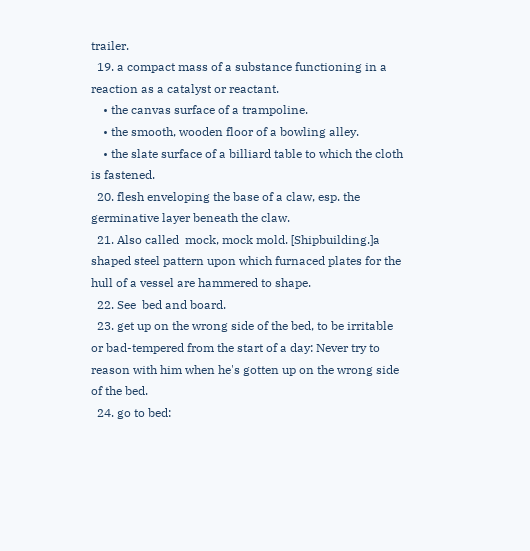trailer.
  19. a compact mass of a substance functioning in a reaction as a catalyst or reactant.
    • the canvas surface of a trampoline.
    • the smooth, wooden floor of a bowling alley.
    • the slate surface of a billiard table to which the cloth is fastened.
  20. flesh enveloping the base of a claw, esp. the germinative layer beneath the claw.
  21. Also called  mock, mock mold. [Shipbuilding.]a shaped steel pattern upon which furnaced plates for the hull of a vessel are hammered to shape.
  22. See  bed and board.
  23. get up on the wrong side of the bed, to be irritable or bad-tempered from the start of a day: Never try to reason with him when he's gotten up on the wrong side of the bed.
  24. go to bed: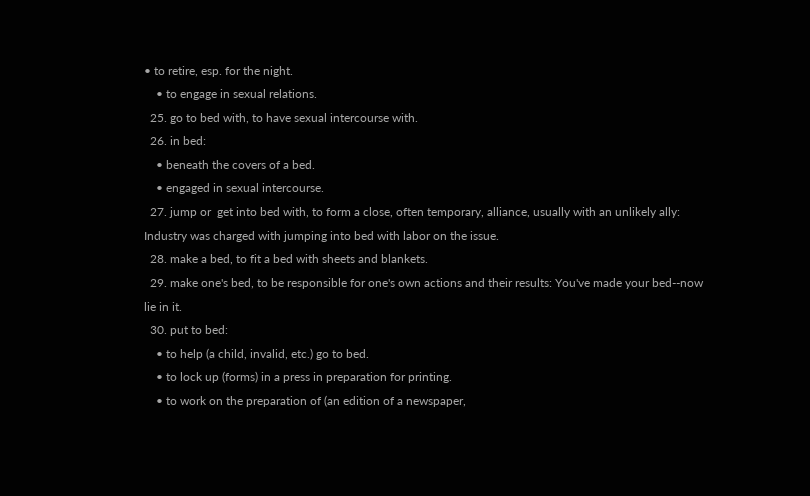• to retire, esp. for the night.
    • to engage in sexual relations.
  25. go to bed with, to have sexual intercourse with.
  26. in bed:
    • beneath the covers of a bed.
    • engaged in sexual intercourse.
  27. jump or  get into bed with, to form a close, often temporary, alliance, usually with an unlikely ally: Industry was charged with jumping into bed with labor on the issue.
  28. make a bed, to fit a bed with sheets and blankets.
  29. make one's bed, to be responsible for one's own actions and their results: You've made your bed--now lie in it.
  30. put to bed:
    • to help (a child, invalid, etc.) go to bed.
    • to lock up (forms) in a press in preparation for printing.
    • to work on the preparation of (an edition of a newspaper,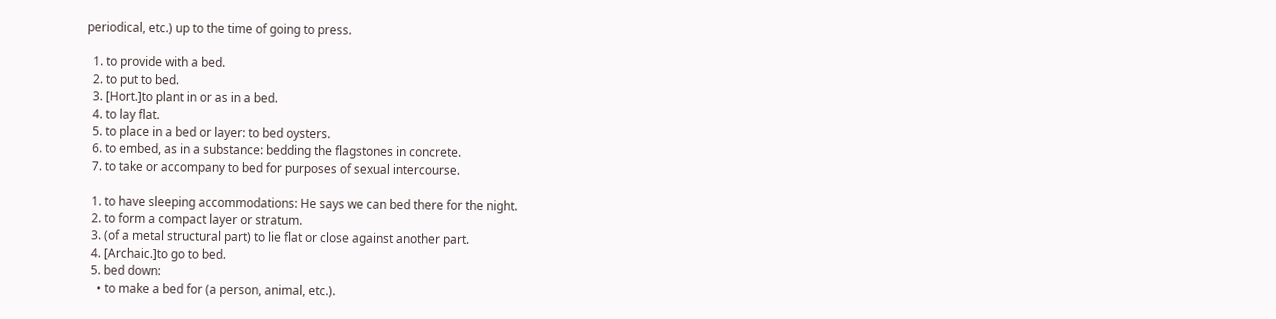periodical, etc.) up to the time of going to press.

  1. to provide with a bed.
  2. to put to bed.
  3. [Hort.]to plant in or as in a bed.
  4. to lay flat.
  5. to place in a bed or layer: to bed oysters.
  6. to embed, as in a substance: bedding the flagstones in concrete.
  7. to take or accompany to bed for purposes of sexual intercourse.

  1. to have sleeping accommodations: He says we can bed there for the night.
  2. to form a compact layer or stratum.
  3. (of a metal structural part) to lie flat or close against another part.
  4. [Archaic.]to go to bed.
  5. bed down:
    • to make a bed for (a person, animal, etc.).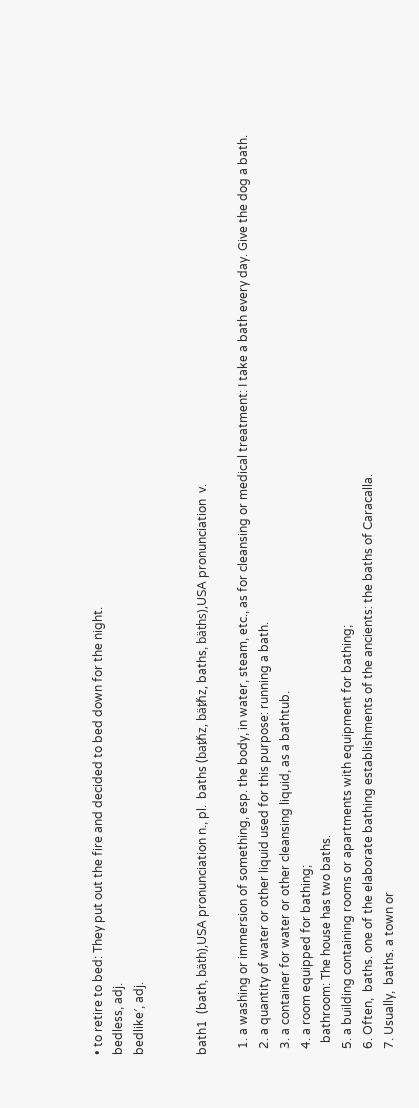• to retire to bed: They put out the fire and decided to bed down for the night.
bedless, adj.
bedlike′, adj.


bath1  (bath, bäth),USA pronunciation n., pl.  baths (baᵺz, bäᵺz, baths, bäths),USA pronunciation  v.

  1. a washing or immersion of something, esp. the body, in water, steam, etc., as for cleansing or medical treatment: I take a bath every day. Give the dog a bath.
  2. a quantity of water or other liquid used for this purpose: running a bath.
  3. a container for water or other cleansing liquid, as a bathtub.
  4. a room equipped for bathing;
    bathroom: The house has two baths.
  5. a building containing rooms or apartments with equipment for bathing;
  6. Often,  baths. one of the elaborate bathing establishments of the ancients: the baths of Caracalla.
  7. Usually,  baths. a town or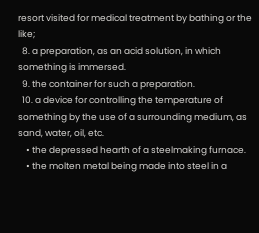resort visited for medical treatment by bathing or the like;
  8. a preparation, as an acid solution, in which something is immersed.
  9. the container for such a preparation.
  10. a device for controlling the temperature of something by the use of a surrounding medium, as sand, water, oil, etc.
    • the depressed hearth of a steelmaking furnace.
    • the molten metal being made into steel in a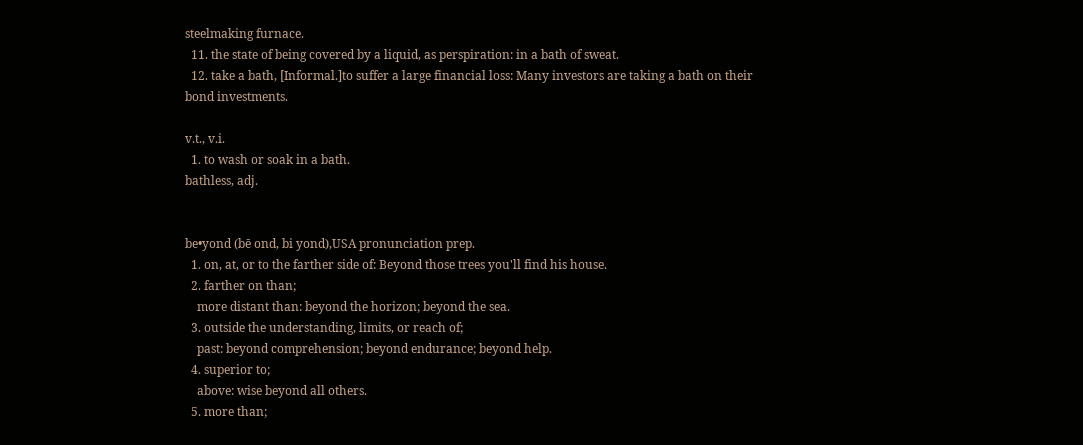steelmaking furnace.
  11. the state of being covered by a liquid, as perspiration: in a bath of sweat.
  12. take a bath, [Informal.]to suffer a large financial loss: Many investors are taking a bath on their bond investments.

v.t., v.i.
  1. to wash or soak in a bath.
bathless, adj.


be•yond (bē ond, bi yond),USA pronunciation prep.
  1. on, at, or to the farther side of: Beyond those trees you'll find his house.
  2. farther on than;
    more distant than: beyond the horizon; beyond the sea.
  3. outside the understanding, limits, or reach of;
    past: beyond comprehension; beyond endurance; beyond help.
  4. superior to;
    above: wise beyond all others.
  5. more than;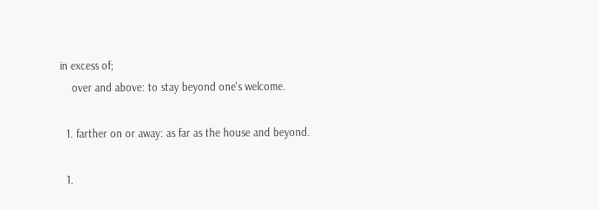in excess of;
    over and above: to stay beyond one's welcome.

  1. farther on or away: as far as the house and beyond.

  1.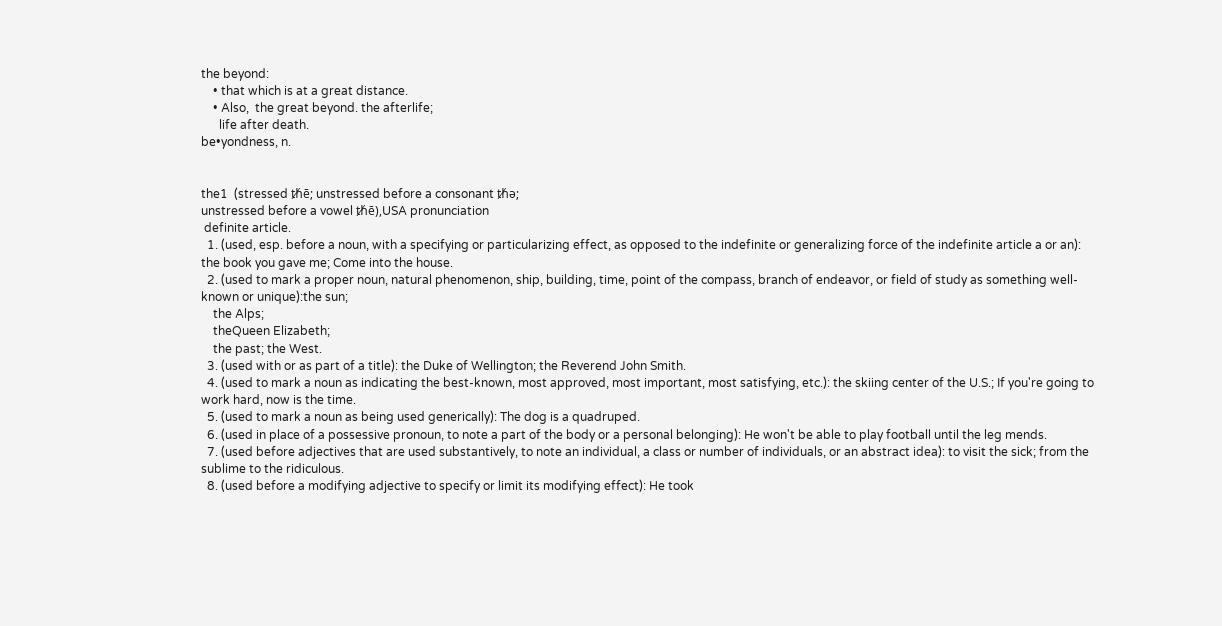the beyond:
    • that which is at a great distance.
    • Also,  the great beyond. the afterlife;
      life after death.
be•yondness, n.


the1  (stressed ᵺē; unstressed before a consonant ᵺə;
unstressed before a vowel ᵺē),USA pronunciation
 definite article.
  1. (used, esp. before a noun, with a specifying or particularizing effect, as opposed to the indefinite or generalizing force of the indefinite article a or an): the book you gave me; Come into the house.
  2. (used to mark a proper noun, natural phenomenon, ship, building, time, point of the compass, branch of endeavor, or field of study as something well-known or unique):the sun;
    the Alps;
    theQueen Elizabeth;
    the past; the West.
  3. (used with or as part of a title): the Duke of Wellington; the Reverend John Smith.
  4. (used to mark a noun as indicating the best-known, most approved, most important, most satisfying, etc.): the skiing center of the U.S.; If you're going to work hard, now is the time.
  5. (used to mark a noun as being used generically): The dog is a quadruped.
  6. (used in place of a possessive pronoun, to note a part of the body or a personal belonging): He won't be able to play football until the leg mends.
  7. (used before adjectives that are used substantively, to note an individual, a class or number of individuals, or an abstract idea): to visit the sick; from the sublime to the ridiculous.
  8. (used before a modifying adjective to specify or limit its modifying effect): He took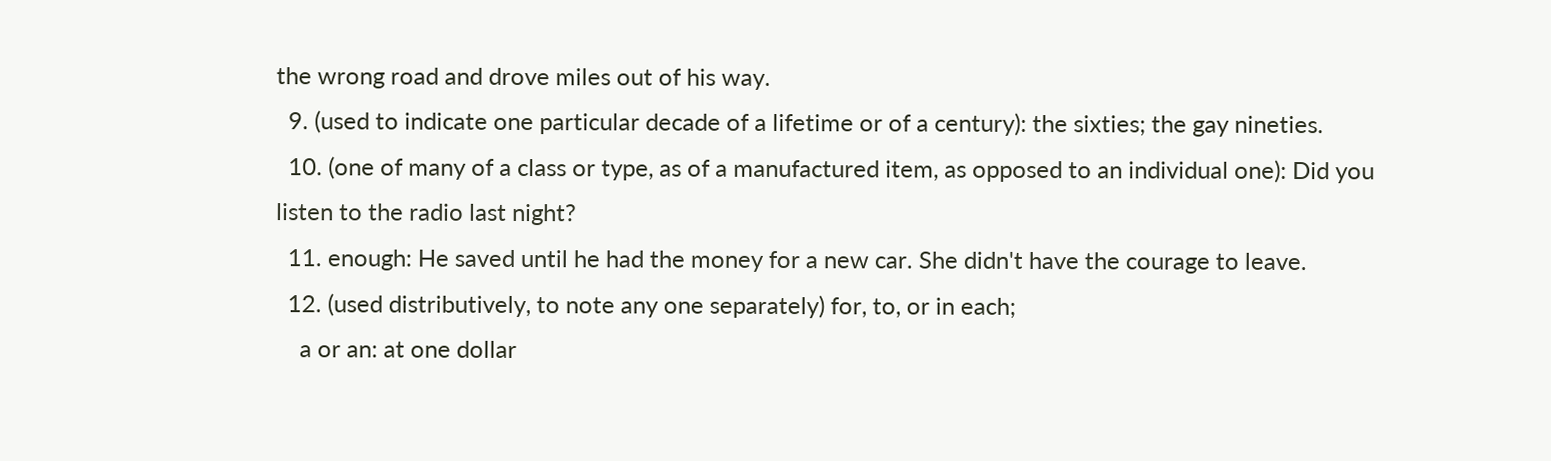the wrong road and drove miles out of his way.
  9. (used to indicate one particular decade of a lifetime or of a century): the sixties; the gay nineties.
  10. (one of many of a class or type, as of a manufactured item, as opposed to an individual one): Did you listen to the radio last night?
  11. enough: He saved until he had the money for a new car. She didn't have the courage to leave.
  12. (used distributively, to note any one separately) for, to, or in each;
    a or an: at one dollar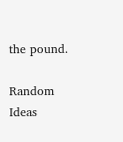the pound.

Random Ideas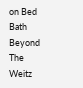on Bed Bath Beyond The Weitz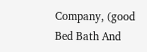Company, (good Bed Bath And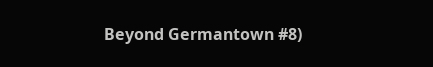Beyond Germantown #8)